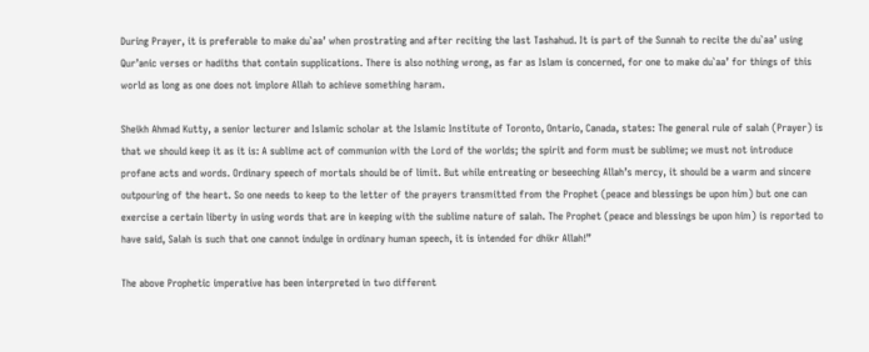During Prayer, it is preferable to make du`aa’ when prostrating and after reciting the last Tashahud. It is part of the Sunnah to recite the du`aa’ using Qur’anic verses or hadiths that contain supplications. There is also nothing wrong, as far as Islam is concerned, for one to make du`aa’ for things of this world as long as one does not implore Allah to achieve something haram.

Sheikh Ahmad Kutty, a senior lecturer and Islamic scholar at the Islamic Institute of Toronto, Ontario, Canada, states: The general rule of salah (Prayer) is that we should keep it as it is: A sublime act of communion with the Lord of the worlds; the spirit and form must be sublime; we must not introduce profane acts and words. Ordinary speech of mortals should be of limit. But while entreating or beseeching Allah’s mercy, it should be a warm and sincere outpouring of the heart. So one needs to keep to the letter of the prayers transmitted from the Prophet (peace and blessings be upon him) but one can exercise a certain liberty in using words that are in keeping with the sublime nature of salah. The Prophet (peace and blessings be upon him) is reported to have said, Salah is such that one cannot indulge in ordinary human speech, it is intended for dhikr Allah!”

The above Prophetic imperative has been interpreted in two different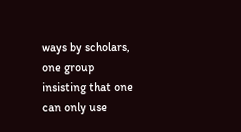ways by scholars, one group insisting that one can only use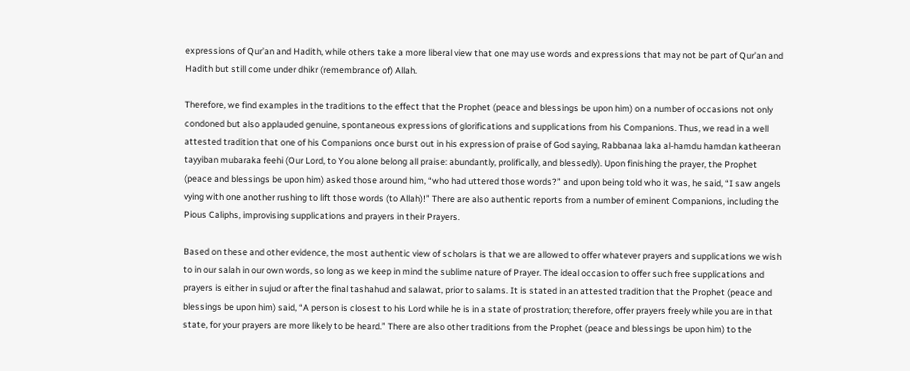expressions of Qur’an and Hadith, while others take a more liberal view that one may use words and expressions that may not be part of Qur’an and Hadith but still come under dhikr (remembrance of) Allah.

Therefore, we find examples in the traditions to the effect that the Prophet (peace and blessings be upon him) on a number of occasions not only condoned but also applauded genuine, spontaneous expressions of glorifications and supplications from his Companions. Thus, we read in a well attested tradition that one of his Companions once burst out in his expression of praise of God saying, Rabbanaa laka al-hamdu hamdan katheeran tayyiban mubaraka feehi (Our Lord, to You alone belong all praise: abundantly, prolifically, and blessedly). Upon finishing the prayer, the Prophet (peace and blessings be upon him) asked those around him, “who had uttered those words?” and upon being told who it was, he said, “I saw angels vying with one another rushing to lift those words (to Allah)!” There are also authentic reports from a number of eminent Companions, including the Pious Caliphs, improvising supplications and prayers in their Prayers.

Based on these and other evidence, the most authentic view of scholars is that we are allowed to offer whatever prayers and supplications we wish to in our salah in our own words, so long as we keep in mind the sublime nature of Prayer. The ideal occasion to offer such free supplications and prayers is either in sujud or after the final tashahud and salawat, prior to salams. It is stated in an attested tradition that the Prophet (peace and blessings be upon him) said, “A person is closest to his Lord while he is in a state of prostration; therefore, offer prayers freely while you are in that state, for your prayers are more likely to be heard.” There are also other traditions from the Prophet (peace and blessings be upon him) to the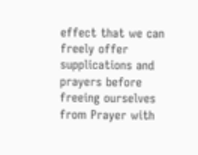effect that we can freely offer supplications and prayers before freeing ourselves from Prayer with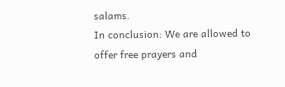salams.
In conclusion: We are allowed to offer free prayers and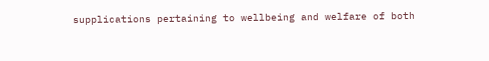supplications pertaining to wellbeing and welfare of both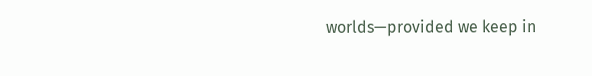worlds—provided we keep in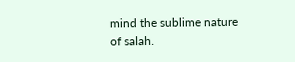mind the sublime nature of salah.